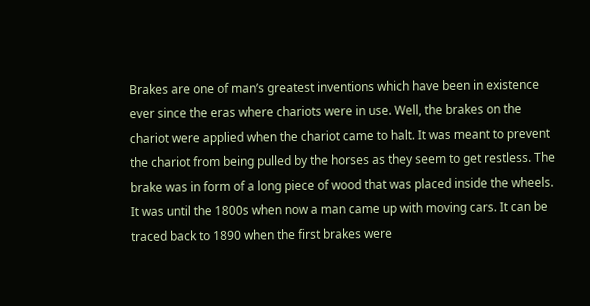Brakes are one of man’s greatest inventions which have been in existence ever since the eras where chariots were in use. Well, the brakes on the chariot were applied when the chariot came to halt. It was meant to prevent the chariot from being pulled by the horses as they seem to get restless. The brake was in form of a long piece of wood that was placed inside the wheels. It was until the 1800s when now a man came up with moving cars. It can be traced back to 1890 when the first brakes were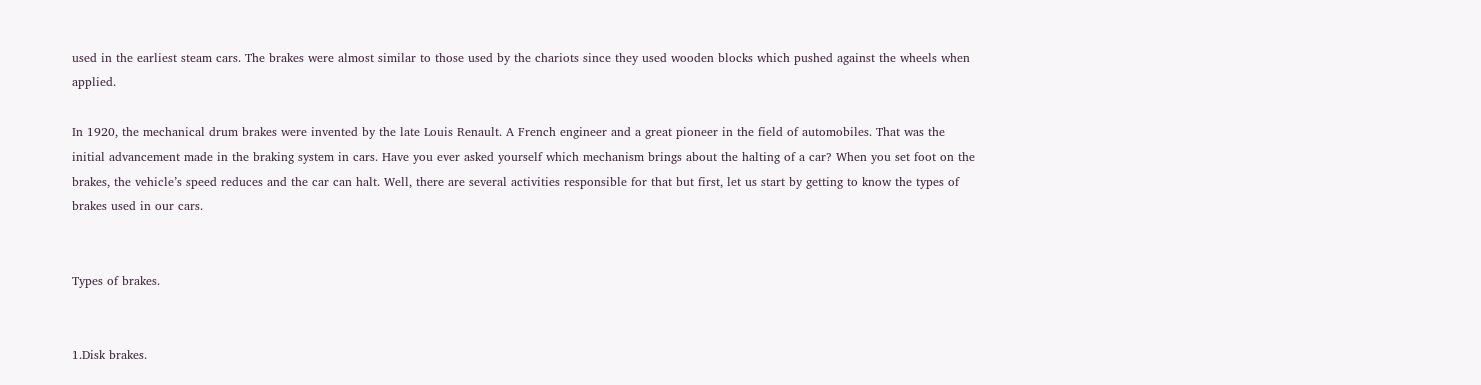used in the earliest steam cars. The brakes were almost similar to those used by the chariots since they used wooden blocks which pushed against the wheels when applied.

In 1920, the mechanical drum brakes were invented by the late Louis Renault. A French engineer and a great pioneer in the field of automobiles. That was the initial advancement made in the braking system in cars. Have you ever asked yourself which mechanism brings about the halting of a car? When you set foot on the brakes, the vehicle’s speed reduces and the car can halt. Well, there are several activities responsible for that but first, let us start by getting to know the types of brakes used in our cars.


Types of brakes.


1.Disk brakes.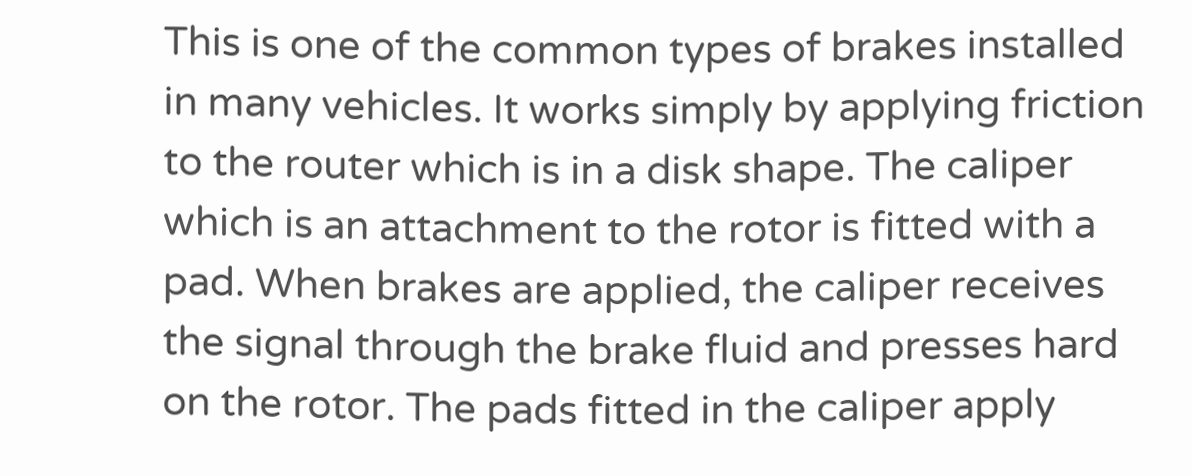This is one of the common types of brakes installed in many vehicles. It works simply by applying friction to the router which is in a disk shape. The caliper which is an attachment to the rotor is fitted with a pad. When brakes are applied, the caliper receives the signal through the brake fluid and presses hard on the rotor. The pads fitted in the caliper apply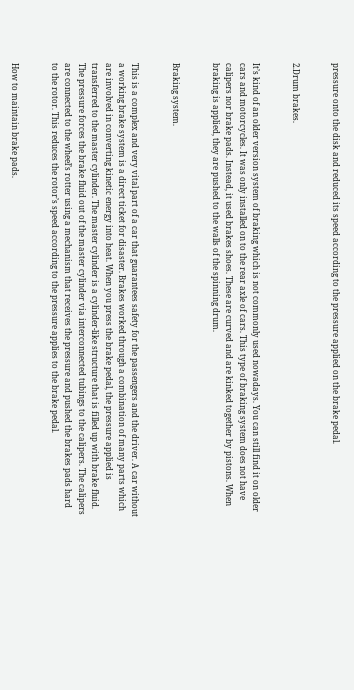pressure onto the disk and reduced its speed according to the pressure applied on the brake pedal.


2.Drum brakes.


It’s kind of an older version system of braking which is not commonly used nowadays. You can still find it on older cars and motorcycles. It was only installed on to the rear axle of cars. This type of braking system does not have calipers nor brake pads. Instead, it used brakes shoes. These are curved and are kinked together by pistons. When braking is applied, they are pushed to the walls of the spinning drum.


Braking system.


This is a complex and very vital part of a car that guarantees safety for the passengers and the driver. A car without a working brake system is a direct ticket for disaster. Brakes worked through a combination of many parts which are involved in converting kinetic energy into heat. When you press the brake pedal, the pressure applied is transferred to the master cylinder. The master cylinder is a cylinder-like structure that is filled up with brake fluid. The pressure forces the brake fluid out of the master cylinder via interconnected tubings to the calipers. The calipers are connected to the wheel’s rotter using a mechanism that receives the pressure and pushed the brakes pads hard to the rotor. This reduces the rotor’s speed according to the pressure applies to the brake pedal.


How to maintain brake pads.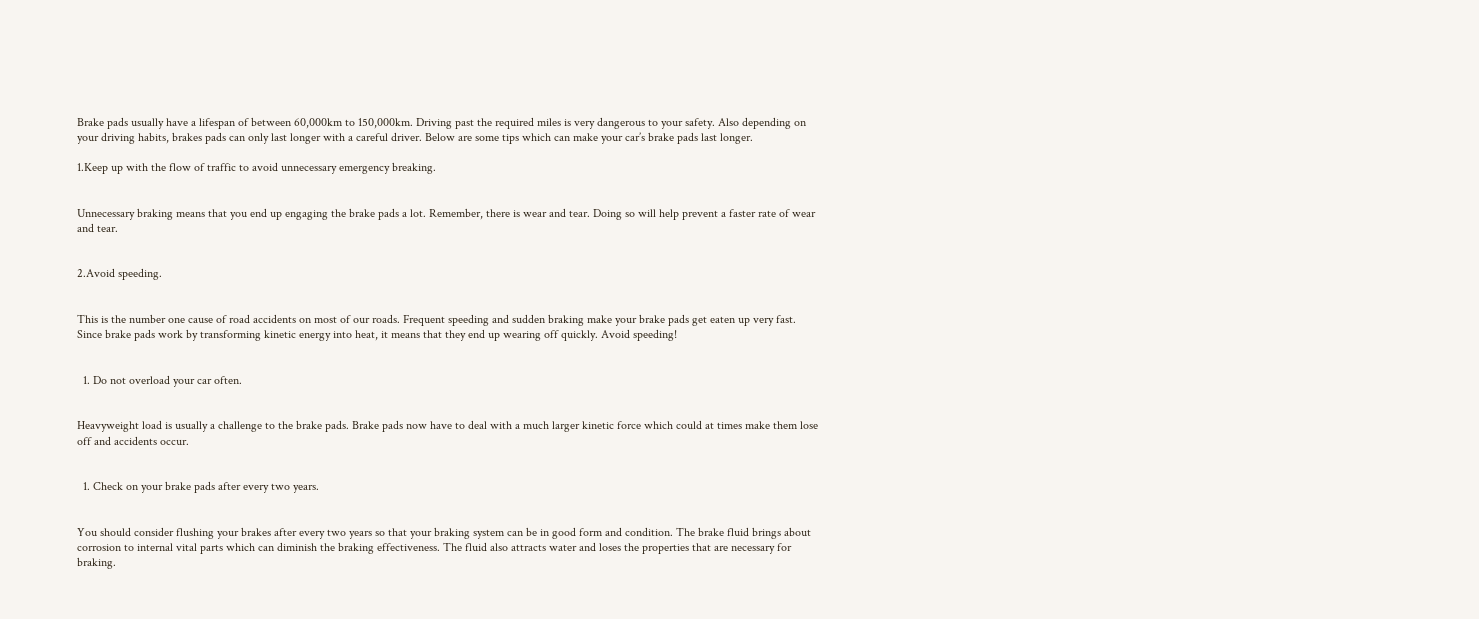Brake pads usually have a lifespan of between 60,000km to 150,000km. Driving past the required miles is very dangerous to your safety. Also depending on your driving habits, brakes pads can only last longer with a careful driver. Below are some tips which can make your car’s brake pads last longer.

1.Keep up with the flow of traffic to avoid unnecessary emergency breaking.


Unnecessary braking means that you end up engaging the brake pads a lot. Remember, there is wear and tear. Doing so will help prevent a faster rate of wear and tear.


2.Avoid speeding.


This is the number one cause of road accidents on most of our roads. Frequent speeding and sudden braking make your brake pads get eaten up very fast. Since brake pads work by transforming kinetic energy into heat, it means that they end up wearing off quickly. Avoid speeding!


  1. Do not overload your car often.


Heavyweight load is usually a challenge to the brake pads. Brake pads now have to deal with a much larger kinetic force which could at times make them lose off and accidents occur.


  1. Check on your brake pads after every two years.


You should consider flushing your brakes after every two years so that your braking system can be in good form and condition. The brake fluid brings about corrosion to internal vital parts which can diminish the braking effectiveness. The fluid also attracts water and loses the properties that are necessary for braking.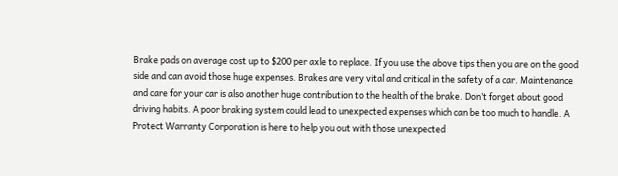Brake pads on average cost up to $200 per axle to replace. If you use the above tips then you are on the good side and can avoid those huge expenses. Brakes are very vital and critical in the safety of a car. Maintenance and care for your car is also another huge contribution to the health of the brake. Don’t forget about good driving habits. A poor braking system could lead to unexpected expenses which can be too much to handle. A Protect Warranty Corporation is here to help you out with those unexpected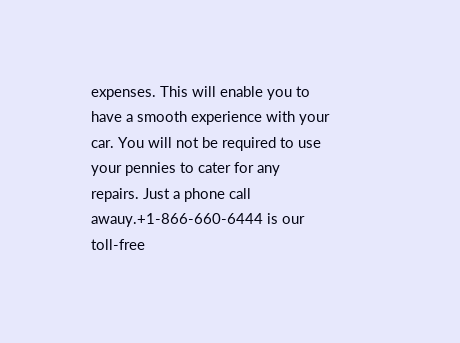expenses. This will enable you to have a smooth experience with your car. You will not be required to use your pennies to cater for any repairs. Just a phone call awauy.+1-866-660-6444 is our toll-free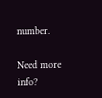number.

Need more info?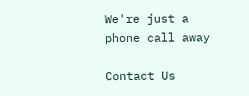We're just a phone call away

Contact Us